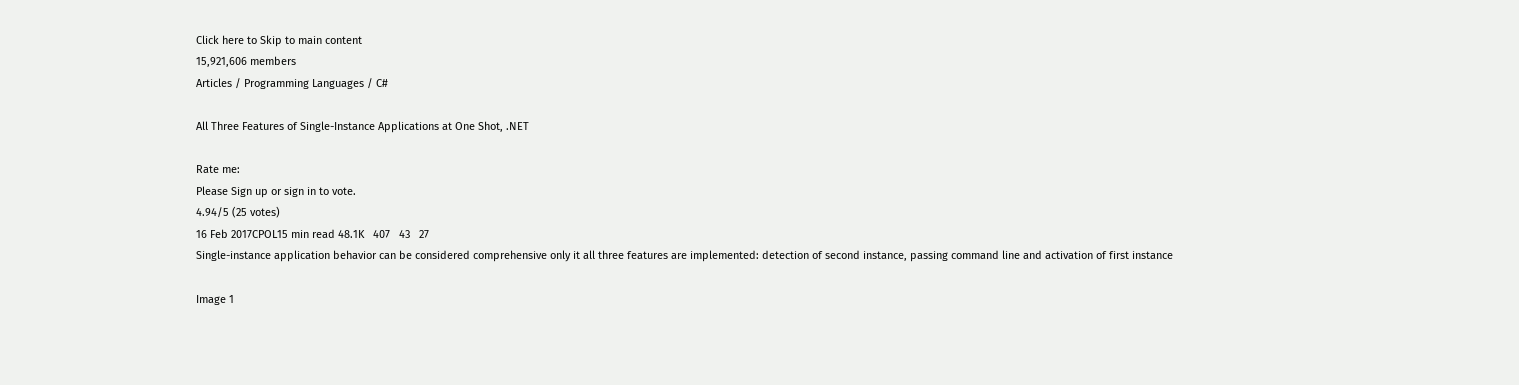Click here to Skip to main content
15,921,606 members
Articles / Programming Languages / C#

All Three Features of Single-Instance Applications at One Shot, .NET

Rate me:
Please Sign up or sign in to vote.
4.94/5 (25 votes)
16 Feb 2017CPOL15 min read 48.1K   407   43   27
Single-instance application behavior can be considered comprehensive only it all three features are implemented: detection of second instance, passing command line and activation of first instance

Image 1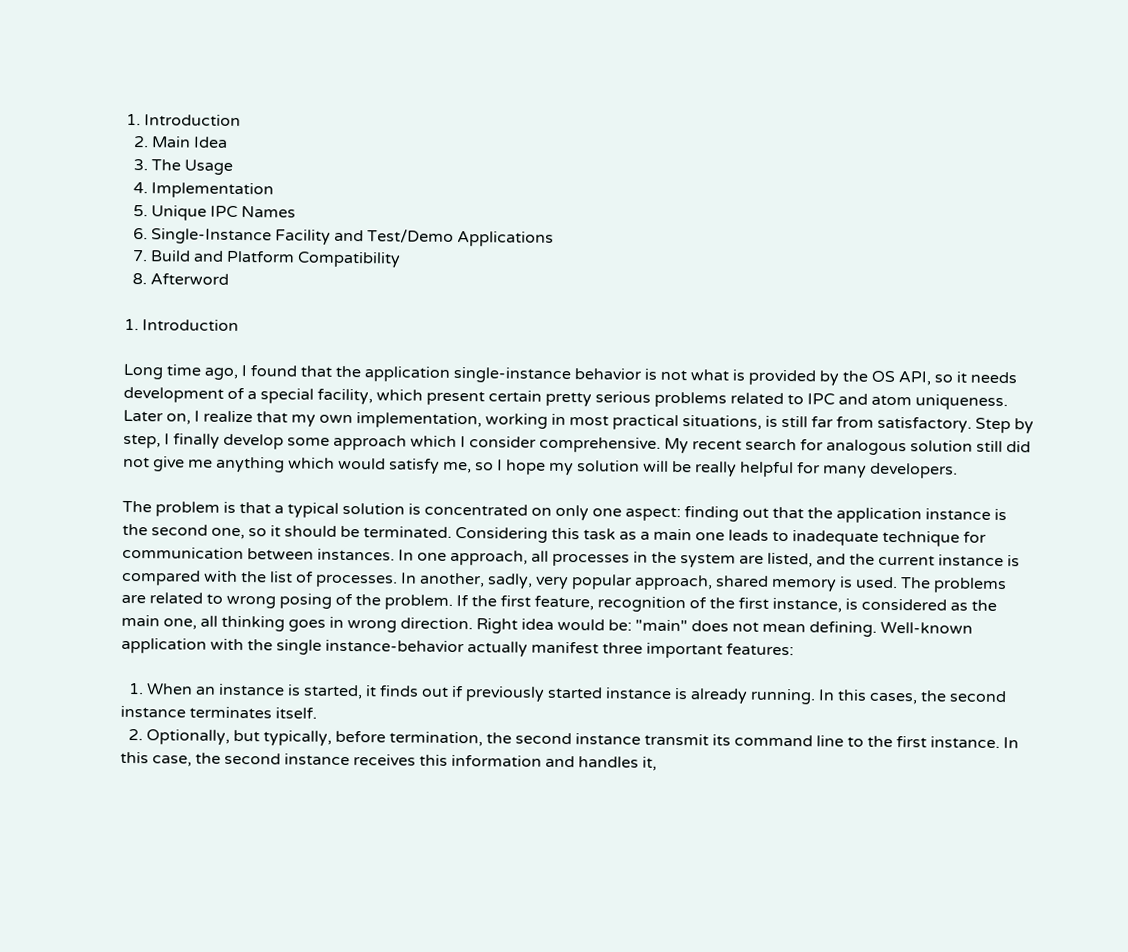1. Introduction
  2. Main Idea
  3. The Usage
  4. Implementation
  5. Unique IPC Names
  6. Single-Instance Facility and Test/Demo Applications
  7. Build and Platform Compatibility
  8. Afterword

1. Introduction

Long time ago, I found that the application single-instance behavior is not what is provided by the OS API, so it needs development of a special facility, which present certain pretty serious problems related to IPC and atom uniqueness. Later on, I realize that my own implementation, working in most practical situations, is still far from satisfactory. Step by step, I finally develop some approach which I consider comprehensive. My recent search for analogous solution still did not give me anything which would satisfy me, so I hope my solution will be really helpful for many developers.

The problem is that a typical solution is concentrated on only one aspect: finding out that the application instance is the second one, so it should be terminated. Considering this task as a main one leads to inadequate technique for communication between instances. In one approach, all processes in the system are listed, and the current instance is compared with the list of processes. In another, sadly, very popular approach, shared memory is used. The problems are related to wrong posing of the problem. If the first feature, recognition of the first instance, is considered as the main one, all thinking goes in wrong direction. Right idea would be: "main" does not mean defining. Well-known application with the single instance-behavior actually manifest three important features:

  1. When an instance is started, it finds out if previously started instance is already running. In this cases, the second instance terminates itself.
  2. Optionally, but typically, before termination, the second instance transmit its command line to the first instance. In this case, the second instance receives this information and handles it,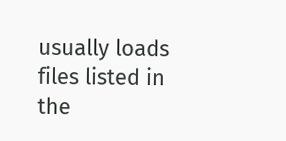usually loads files listed in the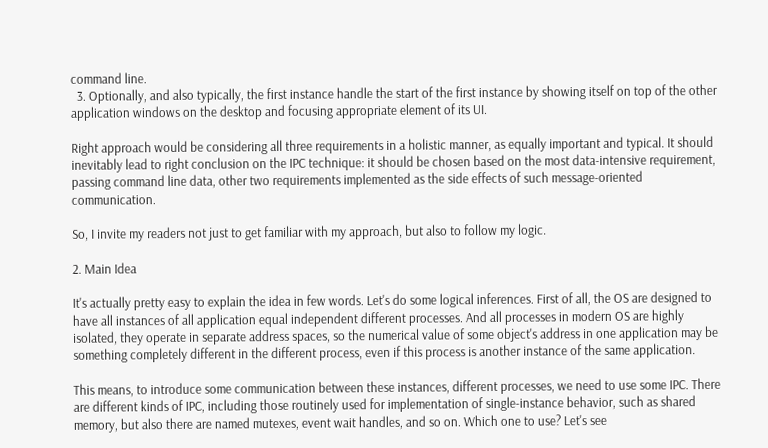command line.
  3. Optionally, and also typically, the first instance handle the start of the first instance by showing itself on top of the other application windows on the desktop and focusing appropriate element of its UI.

Right approach would be considering all three requirements in a holistic manner, as equally important and typical. It should inevitably lead to right conclusion on the IPC technique: it should be chosen based on the most data-intensive requirement, passing command line data, other two requirements implemented as the side effects of such message-oriented communication.

So, I invite my readers not just to get familiar with my approach, but also to follow my logic.

2. Main Idea

It's actually pretty easy to explain the idea in few words. Let's do some logical inferences. First of all, the OS are designed to have all instances of all application equal independent different processes. And all processes in modern OS are highly isolated, they operate in separate address spaces, so the numerical value of some object's address in one application may be something completely different in the different process, even if this process is another instance of the same application.

This means, to introduce some communication between these instances, different processes, we need to use some IPC. There are different kinds of IPC, including those routinely used for implementation of single-instance behavior, such as shared memory, but also there are named mutexes, event wait handles, and so on. Which one to use? Let's see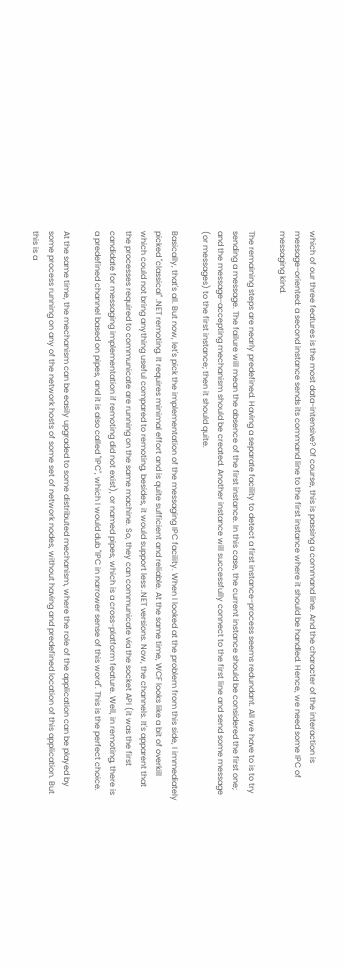which of our three features is the most data-intensive? Of course, this is passing a command line. And the character of the interaction is message-oriented: a second instance sends its command line to the first instance where it should be handled. Hence, we need some IPC of messaging kind.

The remaining steps are nearly predefined. Having a separate facility to detect a first instance-process seems redundant. All we have to is to try sending a message. The failure will mean the absence of the first instance. In this case, the current instance should be considered the first one; and the message-accepting mechanism should be created. Another instance will successfully connect to the first line and send some message (or messages) to the first instance; then it should quite.

Basically, that's all. But now, let's pick the implementation of the messaging IPC facility. When I looked at the problem from this side, I immediately picked "classical" .NET remoting. It requires minimal effort and is quite sufficient and reliable. At the same time, WCF looks like a bit of overkill which could not bring anything useful compared to remoting, besides, it would support less .NET versions. Now, the channels. It's apparent that the processes required to communicate are running on the same machine. So, they can communicate via the socket API (it was the first candidate for messaging implementation if remoting did not exist), or named pipes, which is a cross-platform feature. Well, in remoting, there is a predefined channel based on pipes, and it is also called "IPC", which I would dub "IPC in narrower sense of this word". This is the perfect choice.

At the same time, the mechanism can be easily upgraded to some distributed mechanism, where the role of the application can be played by some process running on any of the network hosts of some set of network nodes, without having and predefined location of this application. But this is a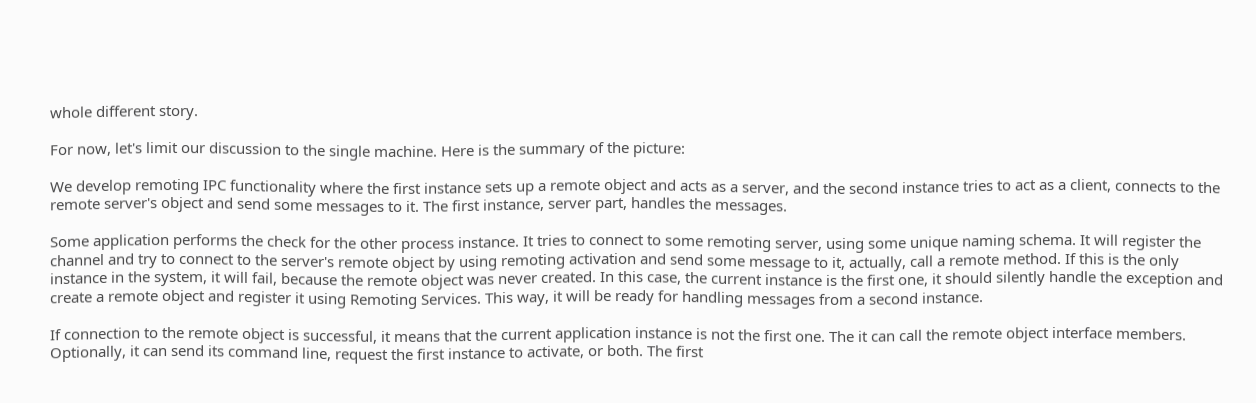whole different story.

For now, let's limit our discussion to the single machine. Here is the summary of the picture:

We develop remoting IPC functionality where the first instance sets up a remote object and acts as a server, and the second instance tries to act as a client, connects to the remote server's object and send some messages to it. The first instance, server part, handles the messages.

Some application performs the check for the other process instance. It tries to connect to some remoting server, using some unique naming schema. It will register the channel and try to connect to the server's remote object by using remoting activation and send some message to it, actually, call a remote method. If this is the only instance in the system, it will fail, because the remote object was never created. In this case, the current instance is the first one, it should silently handle the exception and create a remote object and register it using Remoting Services. This way, it will be ready for handling messages from a second instance.

If connection to the remote object is successful, it means that the current application instance is not the first one. The it can call the remote object interface members. Optionally, it can send its command line, request the first instance to activate, or both. The first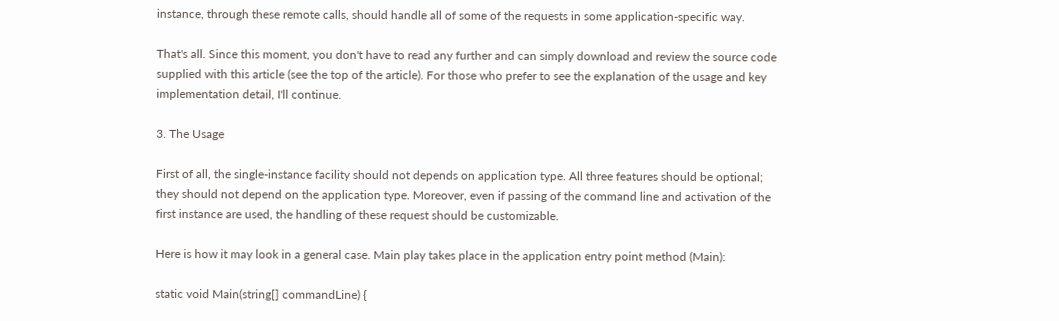instance, through these remote calls, should handle all of some of the requests in some application-specific way.

That's all. Since this moment, you don't have to read any further and can simply download and review the source code supplied with this article (see the top of the article). For those who prefer to see the explanation of the usage and key implementation detail, I'll continue.

3. The Usage

First of all, the single-instance facility should not depends on application type. All three features should be optional; they should not depend on the application type. Moreover, even if passing of the command line and activation of the first instance are used, the handling of these request should be customizable.

Here is how it may look in a general case. Main play takes place in the application entry point method (Main):

static void Main(string[] commandLine) {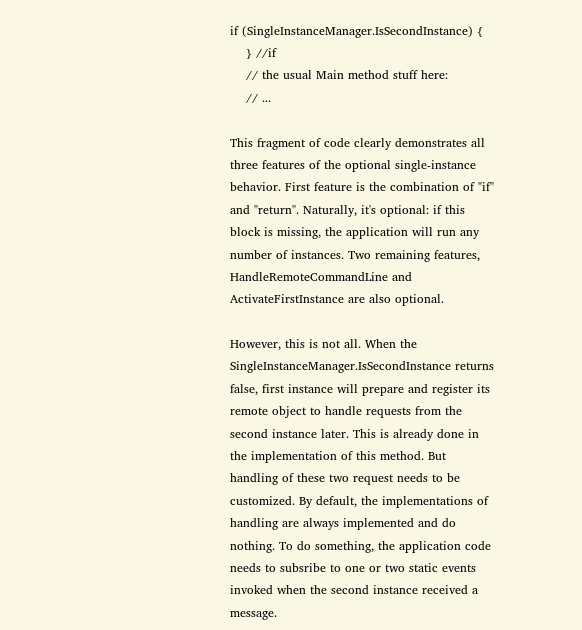if (SingleInstanceManager.IsSecondInstance) {
    } //if
    // the usual Main method stuff here:
    // ...

This fragment of code clearly demonstrates all three features of the optional single-instance behavior. First feature is the combination of "if" and "return". Naturally, it's optional: if this block is missing, the application will run any number of instances. Two remaining features, HandleRemoteCommandLine and ActivateFirstInstance are also optional.

However, this is not all. When the SingleInstanceManager.IsSecondInstance returns false, first instance will prepare and register its remote object to handle requests from the second instance later. This is already done in the implementation of this method. But handling of these two request needs to be customized. By default, the implementations of handling are always implemented and do nothing. To do something, the application code needs to subsribe to one or two static events invoked when the second instance received a message.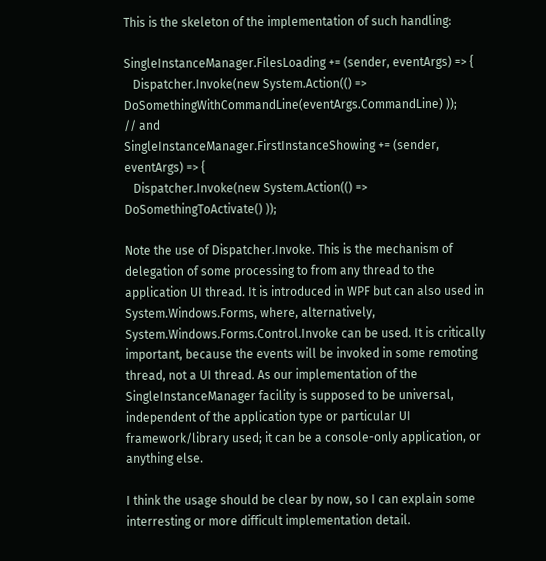This is the skeleton of the implementation of such handling:

SingleInstanceManager.FilesLoading += (sender, eventArgs) => {
   Dispatcher.Invoke(new System.Action(() => DoSomethingWithCommandLine(eventArgs.CommandLine) ));
// and
SingleInstanceManager.FirstInstanceShowing += (sender, eventArgs) => {
   Dispatcher.Invoke(new System.Action(() => DoSomethingToActivate() ));

Note the use of Dispatcher.Invoke. This is the mechanism of delegation of some processing to from any thread to the application UI thread. It is introduced in WPF but can also used in System.Windows.Forms, where, alternatively, System.Windows.Forms.Control.Invoke can be used. It is critically important, because the events will be invoked in some remoting thread, not a UI thread. As our implementation of the SingleInstanceManager facility is supposed to be universal, independent of the application type or particular UI framework/library used; it can be a console-only application, or anything else.

I think the usage should be clear by now, so I can explain some interresting or more difficult implementation detail.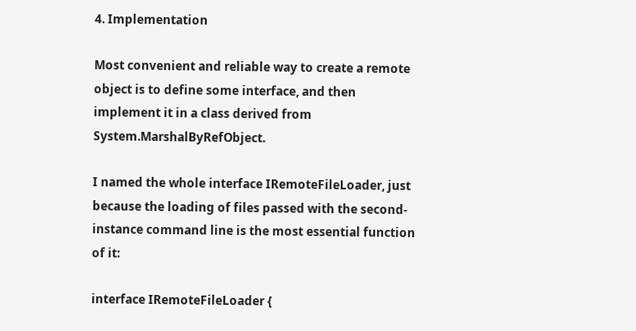4. Implementation

Most convenient and reliable way to create a remote object is to define some interface, and then implement it in a class derived from System.MarshalByRefObject.

I named the whole interface IRemoteFileLoader, just because the loading of files passed with the second-instance command line is the most essential function of it:

interface IRemoteFileLoader {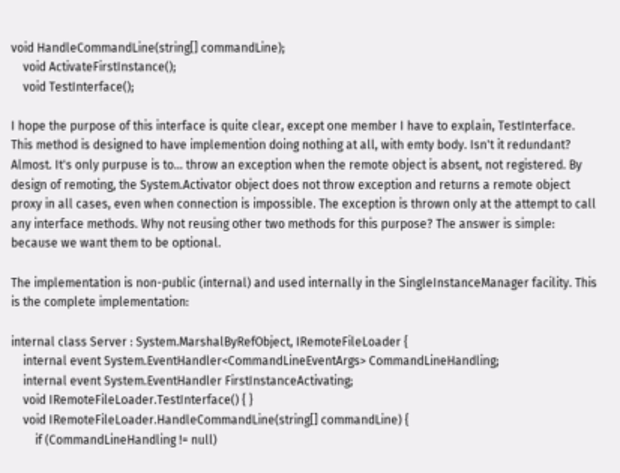void HandleCommandLine(string[] commandLine);
    void ActivateFirstInstance();
    void TestInterface();

I hope the purpose of this interface is quite clear, except one member I have to explain, TestInterface. This method is designed to have implemention doing nothing at all, with emty body. Isn't it redundant? Almost. It's only purpuse is to... throw an exception when the remote object is absent, not registered. By design of remoting, the System.Activator object does not throw exception and returns a remote object proxy in all cases, even when connection is impossible. The exception is thrown only at the attempt to call any interface methods. Why not reusing other two methods for this purpose? The answer is simple: because we want them to be optional.

The implementation is non-public (internal) and used internally in the SingleInstanceManager facility. This is the complete implementation:

internal class Server : System.MarshalByRefObject, IRemoteFileLoader {
    internal event System.EventHandler<CommandLineEventArgs> CommandLineHandling;
    internal event System.EventHandler FirstInstanceActivating;
    void IRemoteFileLoader.TestInterface() { }
    void IRemoteFileLoader.HandleCommandLine(string[] commandLine) {
        if (CommandLineHandling != null)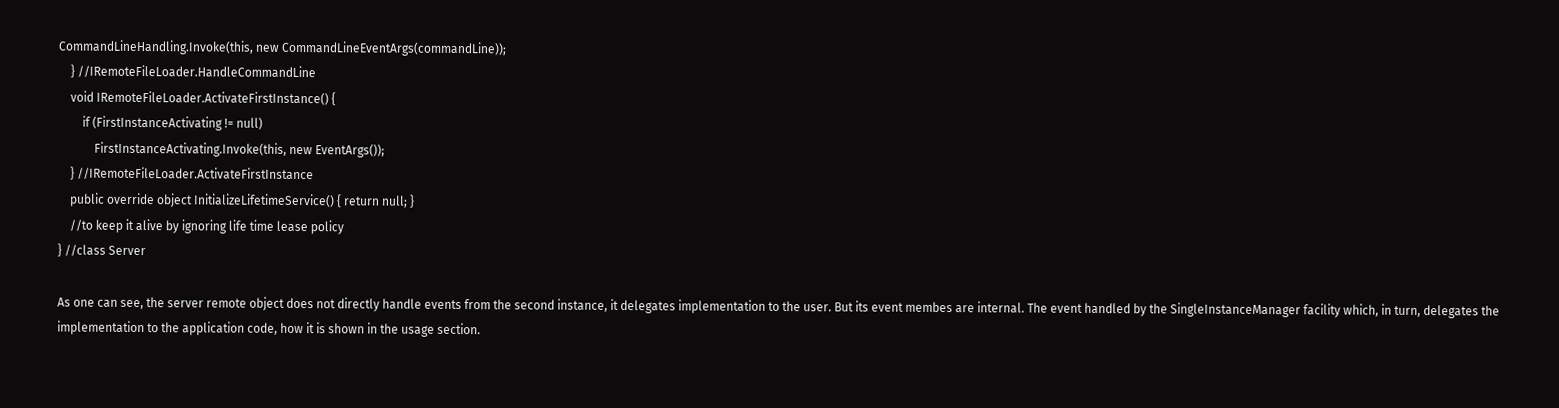CommandLineHandling.Invoke(this, new CommandLineEventArgs(commandLine));
    } //IRemoteFileLoader.HandleCommandLine
    void IRemoteFileLoader.ActivateFirstInstance() {
        if (FirstInstanceActivating != null)
            FirstInstanceActivating.Invoke(this, new EventArgs());
    } //IRemoteFileLoader.ActivateFirstInstance
    public override object InitializeLifetimeService() { return null; }
    //to keep it alive by ignoring life time lease policy
} //class Server

As one can see, the server remote object does not directly handle events from the second instance, it delegates implementation to the user. But its event membes are internal. The event handled by the SingleInstanceManager facility which, in turn, delegates the implementation to the application code, how it is shown in the usage section.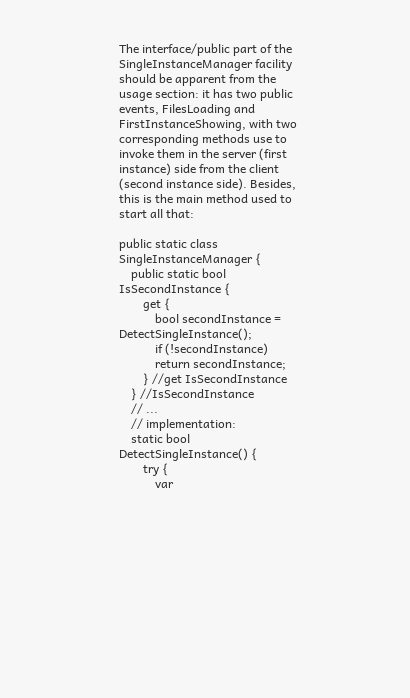The interface/public part of the SingleInstanceManager facility should be apparent from the usage section: it has two public events, FilesLoading and FirstInstanceShowing, with two corresponding methods use to invoke them in the server (first instance) side from the client (second instance side). Besides, this is the main method used to start all that:

public static class SingleInstanceManager {
    public static bool IsSecondInstance {
        get {
            bool secondInstance = DetectSingleInstance();
            if (!secondInstance)
            return secondInstance;
        } //get IsSecondInstance
    } //IsSecondInstance
    // ...
    // implementation:
    static bool DetectSingleInstance() {
        try {
            var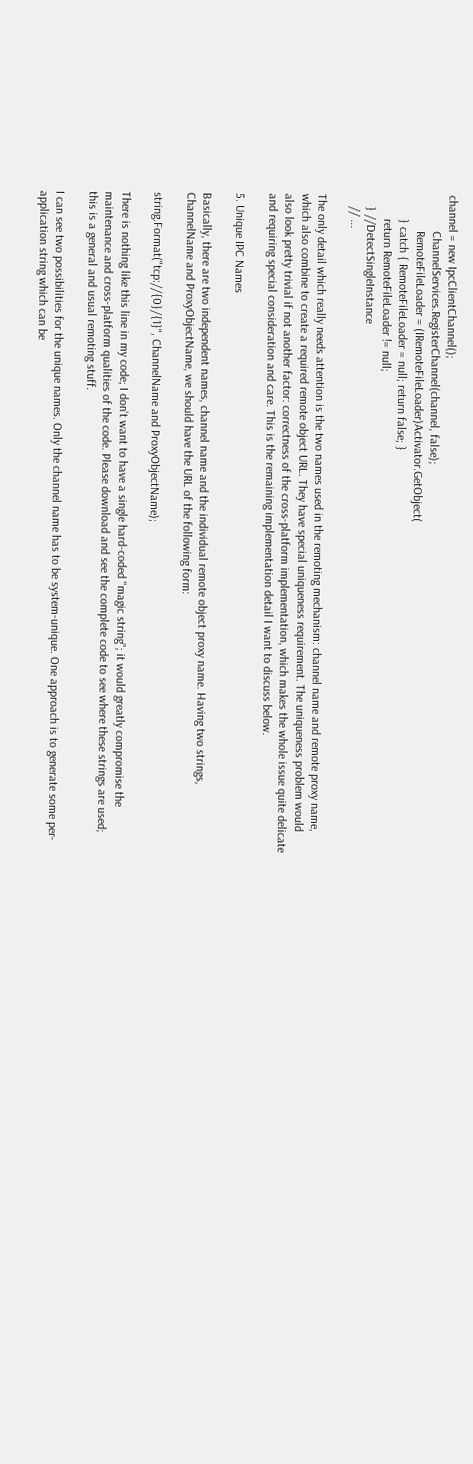channel = new IpcClientChannel();
            ChannelServices.RegisterChannel(channel, false);
            RemoteFileLoader = (IRemoteFileLoader)Activator.GetObject(
        } catch { RemoteFileLoader = null; return false; }
        return RemoteFileLoader != null;
    } //DetectSingleInstance
    // ...

The only detail which really needs attention is the two names used in the remoting mechanism: channel name and remote proxy name, which also combine to create a required remote object URL. They have special uniqueness requirement. The uniqueness problem would also look pretty trivial if not another factor: correctness of the cross-platform implementation, which makes the whole issue quite delicate and requiring special consideration and care. This is the remaining implementation detail I want to discuss below.

5. Unique IPC Names

Basically, there are two independent names, channel name and the individual remote object proxy name. Having two strings, ChannelName and ProxyObjectName, we should have the URL of the following form:

string.Format("tcp://{0}/{1}", ChannelName and ProxyObjectName);

There is nothing like this line in my code; I don't want to have a single hard-coded "magic string"; it would greatly compromise the maintenance and cross-platform qualities of the code. Please download and see the complete code to see where these strings are used; this is a general and usual remoting stuff.

I can see two possibilities for the unique names. Only the channel name has to be system-unique. One approach is to generate some per-application string which can be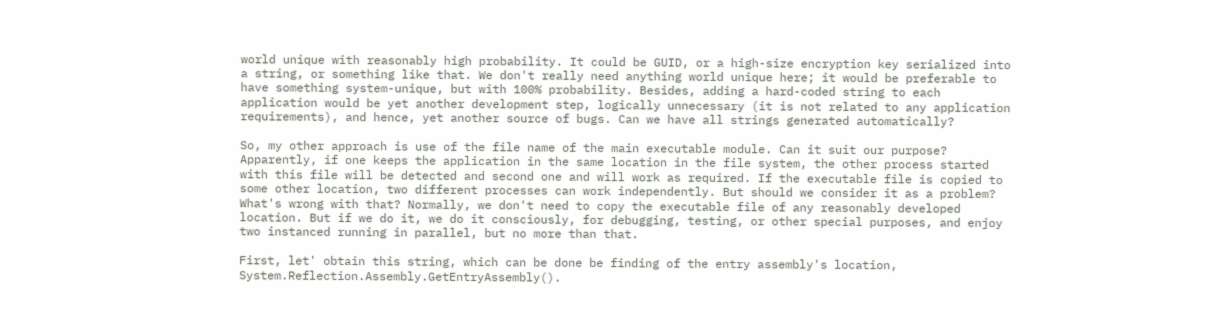world unique with reasonably high probability. It could be GUID, or a high-size encryption key serialized into a string, or something like that. We don't really need anything world unique here; it would be preferable to have something system-unique, but with 100% probability. Besides, adding a hard-coded string to each application would be yet another development step, logically unnecessary (it is not related to any application requirements), and hence, yet another source of bugs. Can we have all strings generated automatically?

So, my other approach is use of the file name of the main executable module. Can it suit our purpose? Apparently, if one keeps the application in the same location in the file system, the other process started with this file will be detected and second one and will work as required. If the executable file is copied to some other location, two different processes can work independently. But should we consider it as a problem? What's wrong with that? Normally, we don't need to copy the executable file of any reasonably developed location. But if we do it, we do it consciously, for debugging, testing, or other special purposes, and enjoy two instanced running in parallel, but no more than that.

First, let' obtain this string, which can be done be finding of the entry assembly's location, System.Reflection.Assembly.GetEntryAssembly().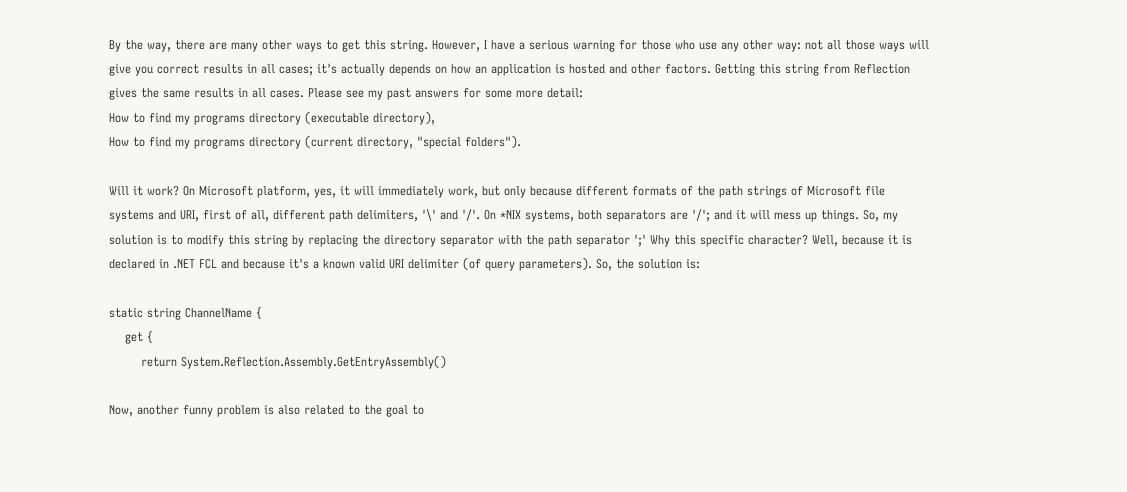By the way, there are many other ways to get this string. However, I have a serious warning for those who use any other way: not all those ways will give you correct results in all cases; it's actually depends on how an application is hosted and other factors. Getting this string from Reflection gives the same results in all cases. Please see my past answers for some more detail:
How to find my programs directory (executable directory),
How to find my programs directory (current directory, "special folders").

Will it work? On Microsoft platform, yes, it will immediately work, but only because different formats of the path strings of Microsoft file systems and URI, first of all, different path delimiters, '\' and '/'. On *NIX systems, both separators are '/'; and it will mess up things. So, my solution is to modify this string by replacing the directory separator with the path separator ';' Why this specific character? Well, because it is declared in .NET FCL and because it's a known valid URI delimiter (of query parameters). So, the solution is:

static string ChannelName {
    get {
        return System.Reflection.Assembly.GetEntryAssembly()

Now, another funny problem is also related to the goal to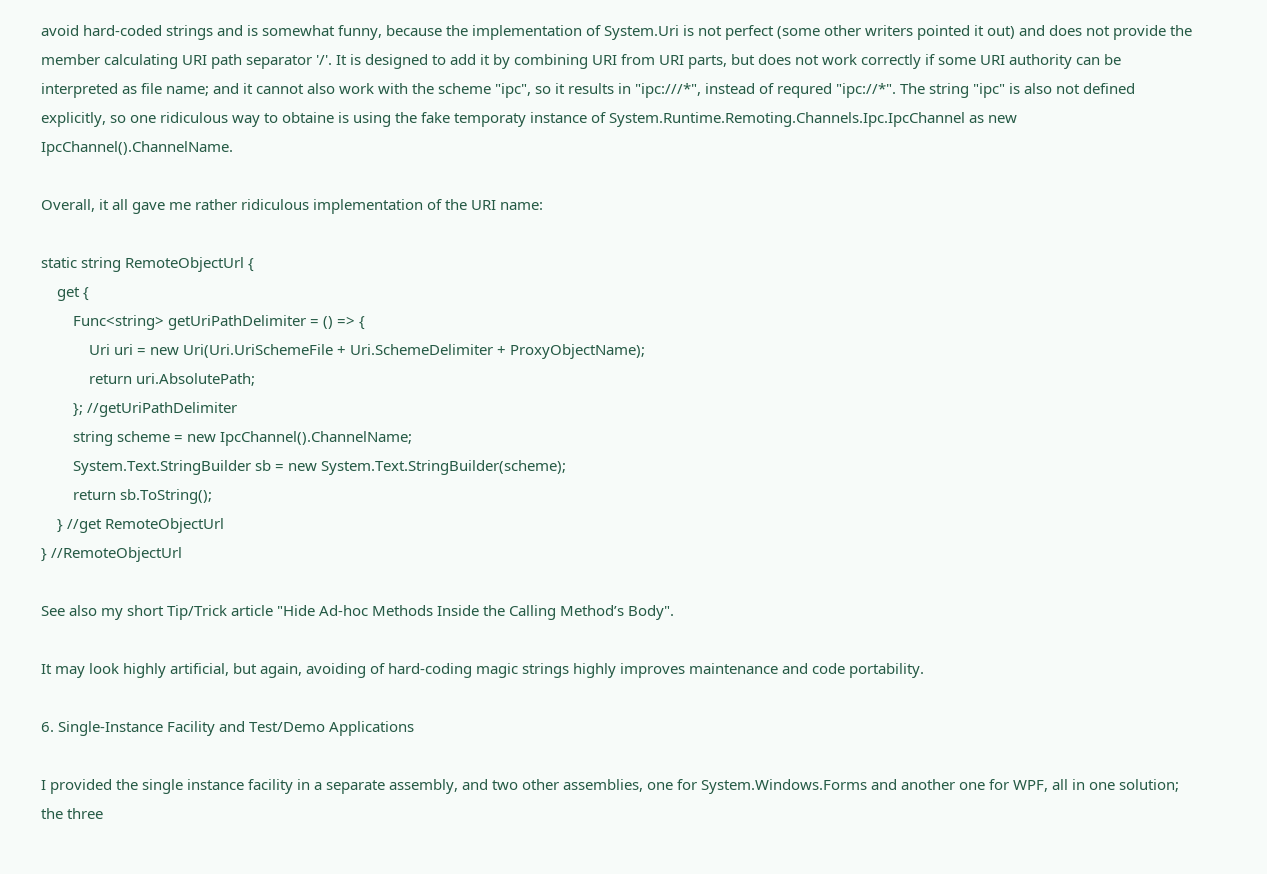avoid hard-coded strings and is somewhat funny, because the implementation of System.Uri is not perfect (some other writers pointed it out) and does not provide the member calculating URI path separator '/'. It is designed to add it by combining URI from URI parts, but does not work correctly if some URI authority can be interpreted as file name; and it cannot also work with the scheme "ipc", so it results in "ipc:///*", instead of requred "ipc://*". The string "ipc" is also not defined explicitly, so one ridiculous way to obtaine is using the fake temporaty instance of System.Runtime.Remoting.Channels.Ipc.IpcChannel as new IpcChannel().ChannelName.

Overall, it all gave me rather ridiculous implementation of the URI name:

static string RemoteObjectUrl {
    get {
        Func<string> getUriPathDelimiter = () => {
            Uri uri = new Uri(Uri.UriSchemeFile + Uri.SchemeDelimiter + ProxyObjectName);
            return uri.AbsolutePath;
        }; //getUriPathDelimiter
        string scheme = new IpcChannel().ChannelName;
        System.Text.StringBuilder sb = new System.Text.StringBuilder(scheme);
        return sb.ToString();
    } //get RemoteObjectUrl
} //RemoteObjectUrl

See also my short Tip/Trick article "Hide Ad-hoc Methods Inside the Calling Method’s Body".

It may look highly artificial, but again, avoiding of hard-coding magic strings highly improves maintenance and code portability.

6. Single-Instance Facility and Test/Demo Applications

I provided the single instance facility in a separate assembly, and two other assemblies, one for System.Windows.Forms and another one for WPF, all in one solution; the three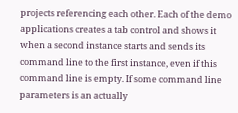projects referencing each other. Each of the demo applications creates a tab control and shows it when a second instance starts and sends its command line to the first instance, even if this command line is empty. If some command line parameters is an actually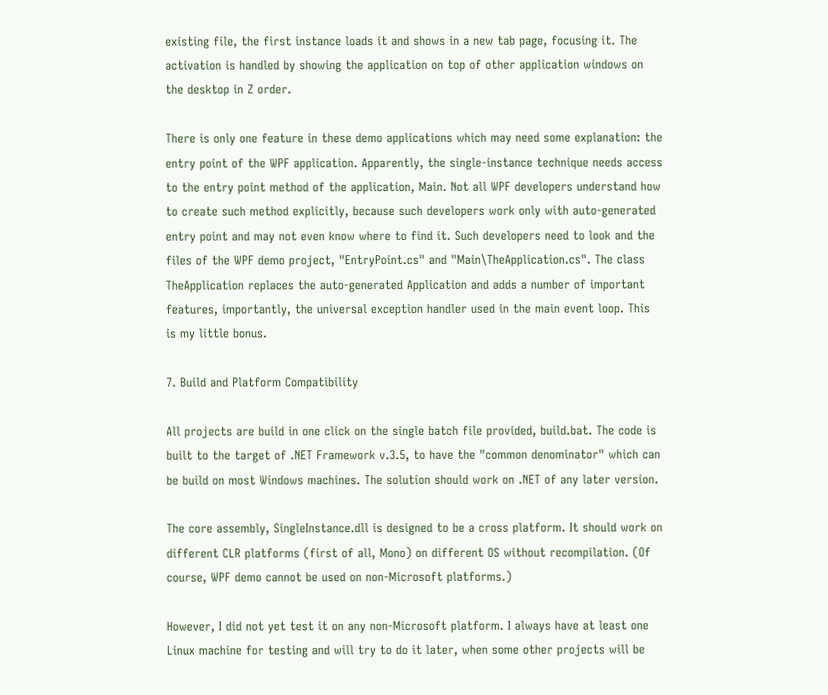existing file, the first instance loads it and shows in a new tab page, focusing it. The activation is handled by showing the application on top of other application windows on the desktop in Z order.

There is only one feature in these demo applications which may need some explanation: the entry point of the WPF application. Apparently, the single-instance technique needs access to the entry point method of the application, Main. Not all WPF developers understand how to create such method explicitly, because such developers work only with auto-generated entry point and may not even know where to find it. Such developers need to look and the files of the WPF demo project, "EntryPoint.cs" and "Main\TheApplication.cs". The class TheApplication replaces the auto-generated Application and adds a number of important features, importantly, the universal exception handler used in the main event loop. This is my little bonus.

7. Build and Platform Compatibility

All projects are build in one click on the single batch file provided, build.bat. The code is built to the target of .NET Framework v.3.5, to have the "common denominator" which can be build on most Windows machines. The solution should work on .NET of any later version.

The core assembly, SingleInstance.dll is designed to be a cross platform. It should work on different CLR platforms (first of all, Mono) on different OS without recompilation. (Of course, WPF demo cannot be used on non-Microsoft platforms.)

However, I did not yet test it on any non-Microsoft platform. I always have at least one Linux machine for testing and will try to do it later, when some other projects will be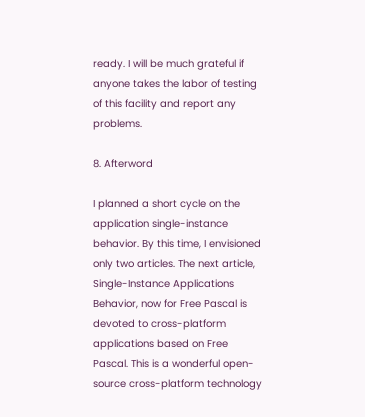ready. I will be much grateful if anyone takes the labor of testing of this facility and report any problems.

8. Afterword

I planned a short cycle on the application single-instance behavior. By this time, I envisioned only two articles. The next article, Single-Instance Applications Behavior, now for Free Pascal is devoted to cross-platform applications based on Free Pascal. This is a wonderful open-source cross-platform technology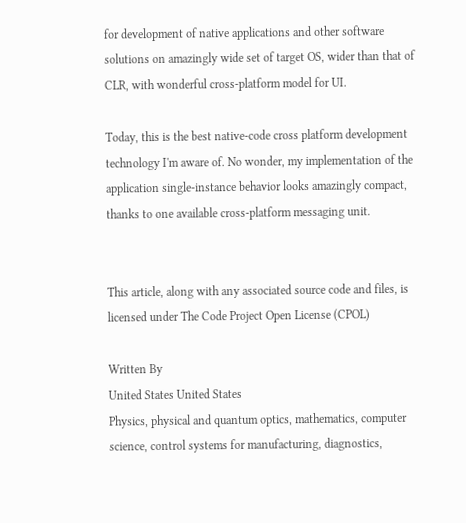for development of native applications and other software solutions on amazingly wide set of target OS, wider than that of CLR, with wonderful cross-platform model for UI.

Today, this is the best native-code cross platform development technology I'm aware of. No wonder, my implementation of the application single-instance behavior looks amazingly compact, thanks to one available cross-platform messaging unit.


This article, along with any associated source code and files, is licensed under The Code Project Open License (CPOL)

Written By
United States United States
Physics, physical and quantum optics, mathematics, computer science, control systems for manufacturing, diagnostics,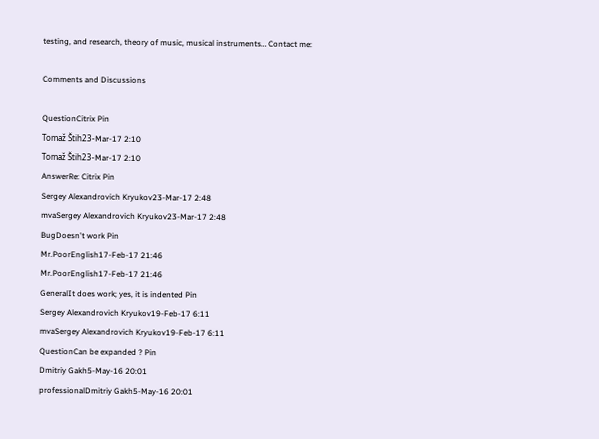testing, and research, theory of music, musical instruments… Contact me:

Comments and Discussions

QuestionCitrix Pin
Tomaž Štih23-Mar-17 2:10
Tomaž Štih23-Mar-17 2:10
AnswerRe: Citrix Pin
Sergey Alexandrovich Kryukov23-Mar-17 2:48
mvaSergey Alexandrovich Kryukov23-Mar-17 2:48
BugDoesn't work Pin
Mr.PoorEnglish17-Feb-17 21:46
Mr.PoorEnglish17-Feb-17 21:46
GeneralIt does work; yes, it is indented Pin
Sergey Alexandrovich Kryukov19-Feb-17 6:11
mvaSergey Alexandrovich Kryukov19-Feb-17 6:11
QuestionCan be expanded ? Pin
Dmitriy Gakh5-May-16 20:01
professionalDmitriy Gakh5-May-16 20:01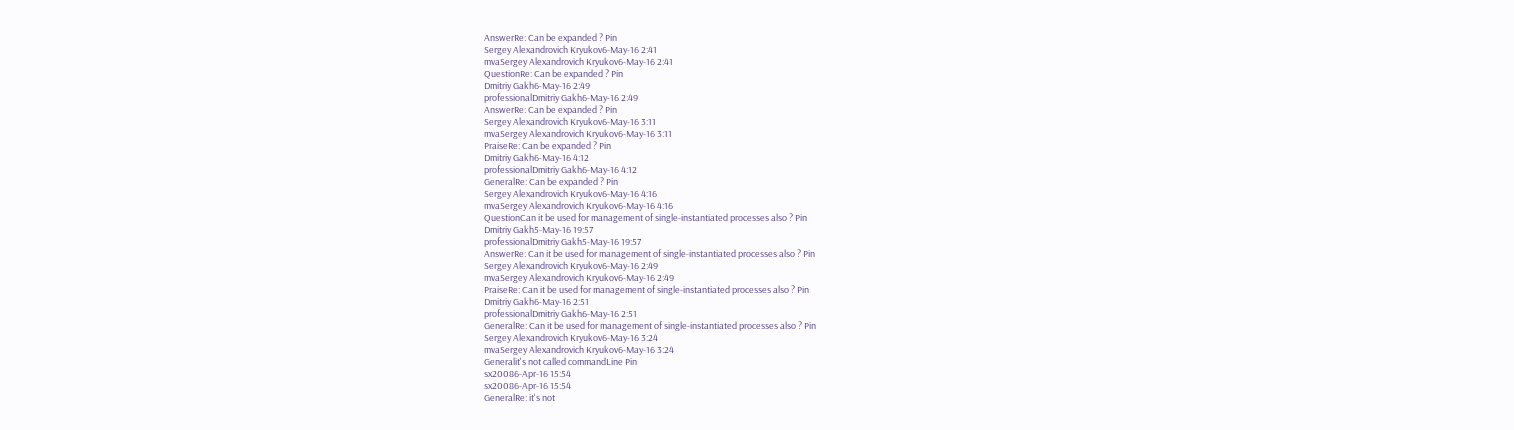AnswerRe: Can be expanded ? Pin
Sergey Alexandrovich Kryukov6-May-16 2:41
mvaSergey Alexandrovich Kryukov6-May-16 2:41
QuestionRe: Can be expanded ? Pin
Dmitriy Gakh6-May-16 2:49
professionalDmitriy Gakh6-May-16 2:49
AnswerRe: Can be expanded ? Pin
Sergey Alexandrovich Kryukov6-May-16 3:11
mvaSergey Alexandrovich Kryukov6-May-16 3:11
PraiseRe: Can be expanded ? Pin
Dmitriy Gakh6-May-16 4:12
professionalDmitriy Gakh6-May-16 4:12
GeneralRe: Can be expanded ? Pin
Sergey Alexandrovich Kryukov6-May-16 4:16
mvaSergey Alexandrovich Kryukov6-May-16 4:16
QuestionCan it be used for management of single-instantiated processes also ? Pin
Dmitriy Gakh5-May-16 19:57
professionalDmitriy Gakh5-May-16 19:57
AnswerRe: Can it be used for management of single-instantiated processes also ? Pin
Sergey Alexandrovich Kryukov6-May-16 2:49
mvaSergey Alexandrovich Kryukov6-May-16 2:49
PraiseRe: Can it be used for management of single-instantiated processes also ? Pin
Dmitriy Gakh6-May-16 2:51
professionalDmitriy Gakh6-May-16 2:51
GeneralRe: Can it be used for management of single-instantiated processes also ? Pin
Sergey Alexandrovich Kryukov6-May-16 3:24
mvaSergey Alexandrovich Kryukov6-May-16 3:24
Generalit's not called commandLine Pin
sx20086-Apr-16 15:54
sx20086-Apr-16 15:54
GeneralRe: it's not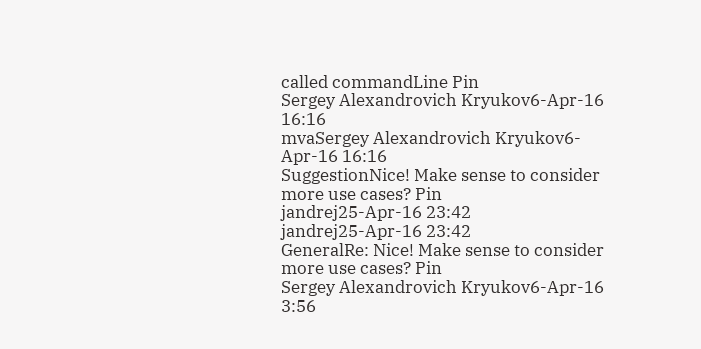called commandLine Pin
Sergey Alexandrovich Kryukov6-Apr-16 16:16
mvaSergey Alexandrovich Kryukov6-Apr-16 16:16
SuggestionNice! Make sense to consider more use cases? Pin
jandrej25-Apr-16 23:42
jandrej25-Apr-16 23:42
GeneralRe: Nice! Make sense to consider more use cases? Pin
Sergey Alexandrovich Kryukov6-Apr-16 3:56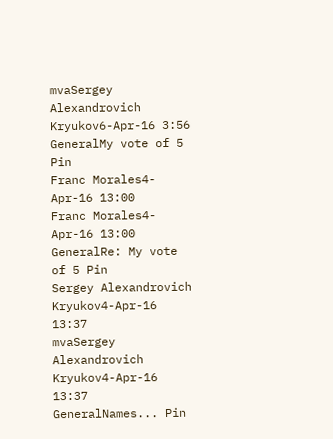mvaSergey Alexandrovich Kryukov6-Apr-16 3:56
GeneralMy vote of 5 Pin
Franc Morales4-Apr-16 13:00
Franc Morales4-Apr-16 13:00
GeneralRe: My vote of 5 Pin
Sergey Alexandrovich Kryukov4-Apr-16 13:37
mvaSergey Alexandrovich Kryukov4-Apr-16 13:37
GeneralNames... Pin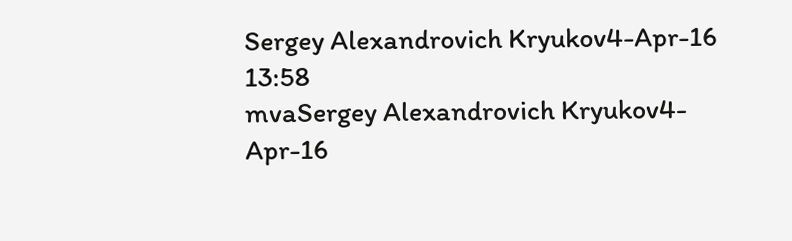Sergey Alexandrovich Kryukov4-Apr-16 13:58
mvaSergey Alexandrovich Kryukov4-Apr-16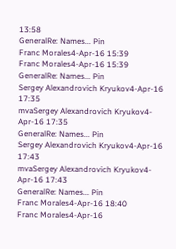13:58
GeneralRe: Names... Pin
Franc Morales4-Apr-16 15:39
Franc Morales4-Apr-16 15:39
GeneralRe: Names... Pin
Sergey Alexandrovich Kryukov4-Apr-16 17:35
mvaSergey Alexandrovich Kryukov4-Apr-16 17:35
GeneralRe: Names... Pin
Sergey Alexandrovich Kryukov4-Apr-16 17:43
mvaSergey Alexandrovich Kryukov4-Apr-16 17:43
GeneralRe: Names... Pin
Franc Morales4-Apr-16 18:40
Franc Morales4-Apr-16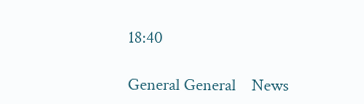18:40

General General    News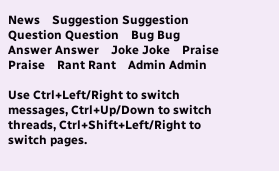News    Suggestion Suggestion    Question Question    Bug Bug    Answer Answer    Joke Joke    Praise Praise    Rant Rant    Admin Admin

Use Ctrl+Left/Right to switch messages, Ctrl+Up/Down to switch threads, Ctrl+Shift+Left/Right to switch pages.